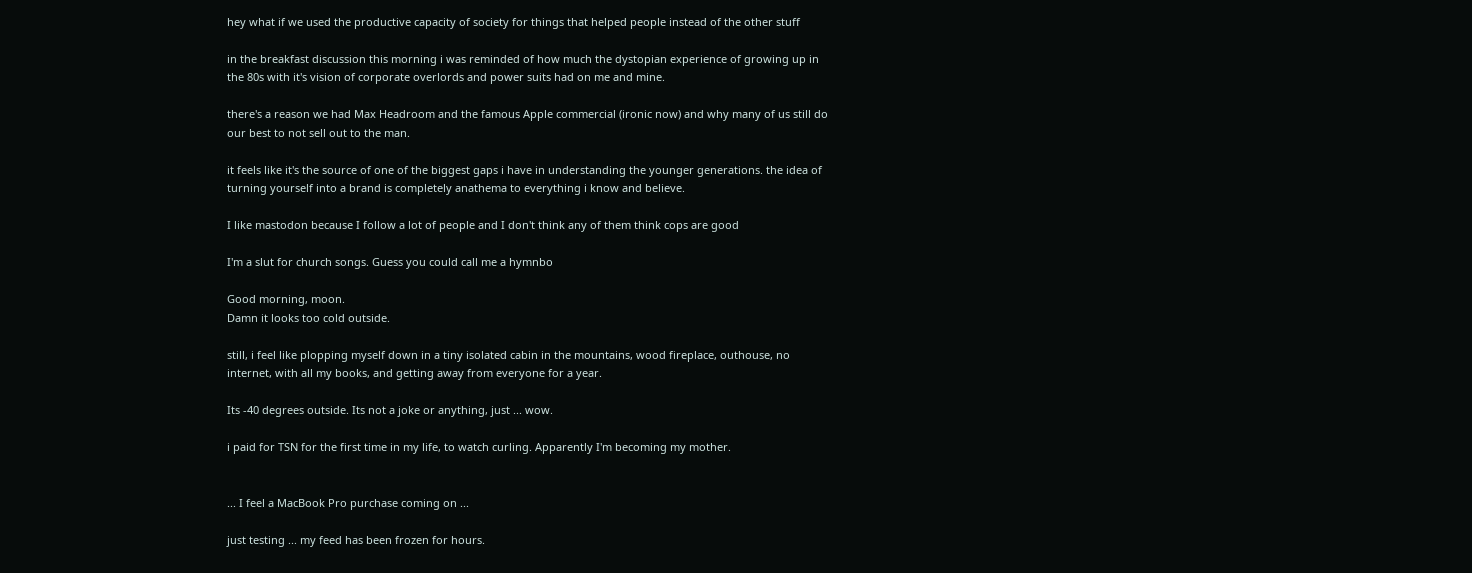hey what if we used the productive capacity of society for things that helped people instead of the other stuff

in the breakfast discussion this morning i was reminded of how much the dystopian experience of growing up in the 80s with it's vision of corporate overlords and power suits had on me and mine.

there's a reason we had Max Headroom and the famous Apple commercial (ironic now) and why many of us still do our best to not sell out to the man.

it feels like it's the source of one of the biggest gaps i have in understanding the younger generations. the idea of turning yourself into a brand is completely anathema to everything i know and believe.

I like mastodon because I follow a lot of people and I don't think any of them think cops are good

I'm a slut for church songs. Guess you could call me a hymnbo

Good morning, moon.
Damn it looks too cold outside.

still, i feel like plopping myself down in a tiny isolated cabin in the mountains, wood fireplace, outhouse, no internet, with all my books, and getting away from everyone for a year.

Its -40 degrees outside. Its not a joke or anything, just ... wow.

i paid for TSN for the first time in my life, to watch curling. Apparently I'm becoming my mother.


... I feel a MacBook Pro purchase coming on ...

just testing ... my feed has been frozen for hours.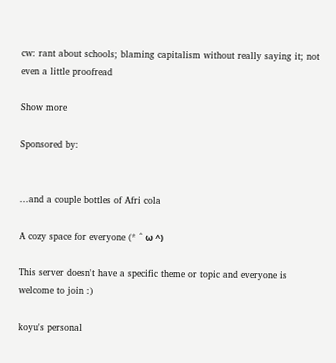cw: rant about schools; blaming capitalism without really saying it; not even a little proofread

Show more

Sponsored by:


...and a couple bottles of Afri cola

A cozy space for everyone (* ^ ω ^)

This server doesn't have a specific theme or topic and everyone is welcome to join :)

koyu's personal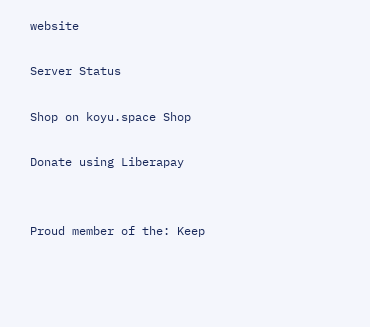website

Server Status

Shop on koyu.space Shop

Donate using Liberapay


Proud member of the: Keep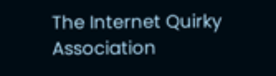The Internet Quirky Association